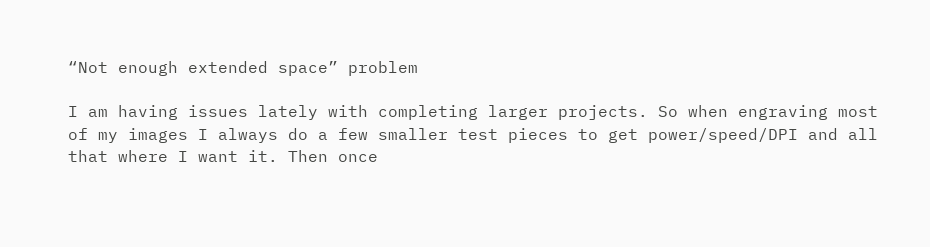“Not enough extended space” problem

I am having issues lately with completing larger projects. So when engraving most of my images I always do a few smaller test pieces to get power/speed/DPI and all that where I want it. Then once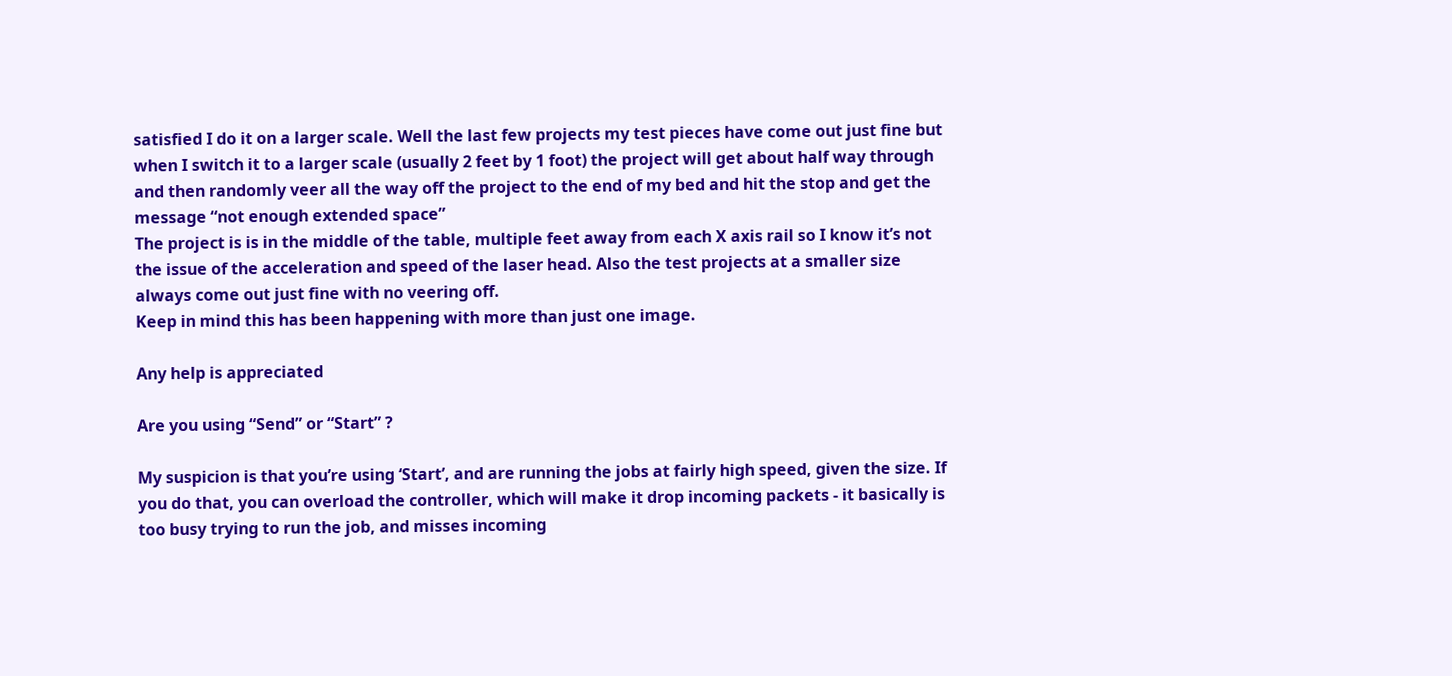satisfied I do it on a larger scale. Well the last few projects my test pieces have come out just fine but when I switch it to a larger scale (usually 2 feet by 1 foot) the project will get about half way through and then randomly veer all the way off the project to the end of my bed and hit the stop and get the message “not enough extended space”
The project is is in the middle of the table, multiple feet away from each X axis rail so I know it’s not the issue of the acceleration and speed of the laser head. Also the test projects at a smaller size always come out just fine with no veering off.
Keep in mind this has been happening with more than just one image.

Any help is appreciated

Are you using “Send” or “Start” ?

My suspicion is that you’re using ‘Start’, and are running the jobs at fairly high speed, given the size. If you do that, you can overload the controller, which will make it drop incoming packets - it basically is too busy trying to run the job, and misses incoming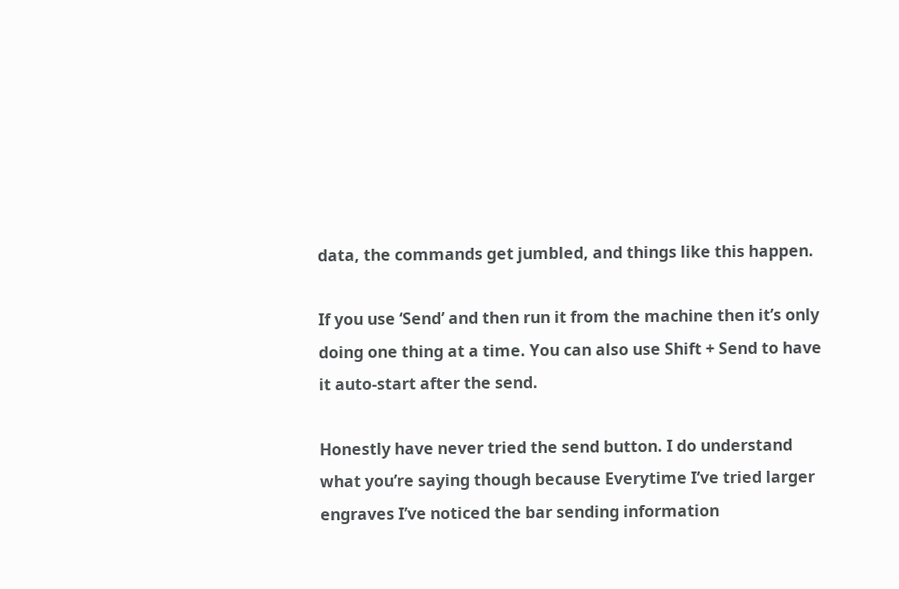data, the commands get jumbled, and things like this happen.

If you use ‘Send’ and then run it from the machine then it’s only doing one thing at a time. You can also use Shift + Send to have it auto-start after the send.

Honestly have never tried the send button. I do understand what you’re saying though because Everytime I’ve tried larger engraves I’ve noticed the bar sending information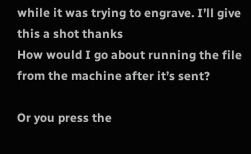while it was trying to engrave. I’ll give this a shot thanks
How would I go about running the file from the machine after it’s sent?

Or you press the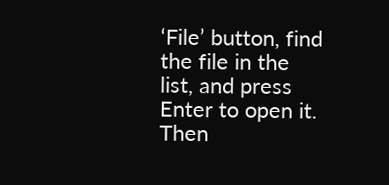‘File’ button, find the file in the list, and press Enter to open it. Then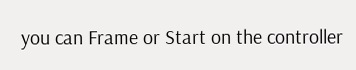you can Frame or Start on the controller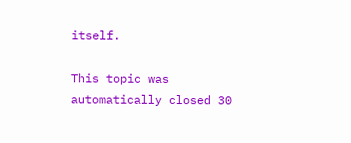itself.

This topic was automatically closed 30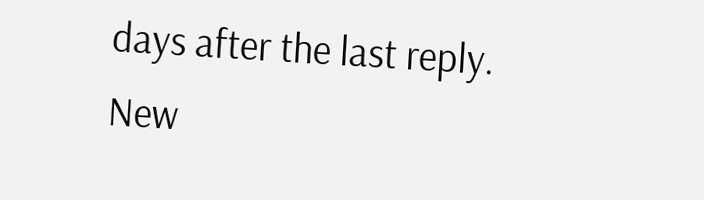days after the last reply. New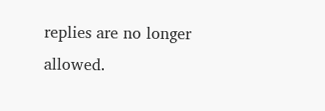replies are no longer allowed.